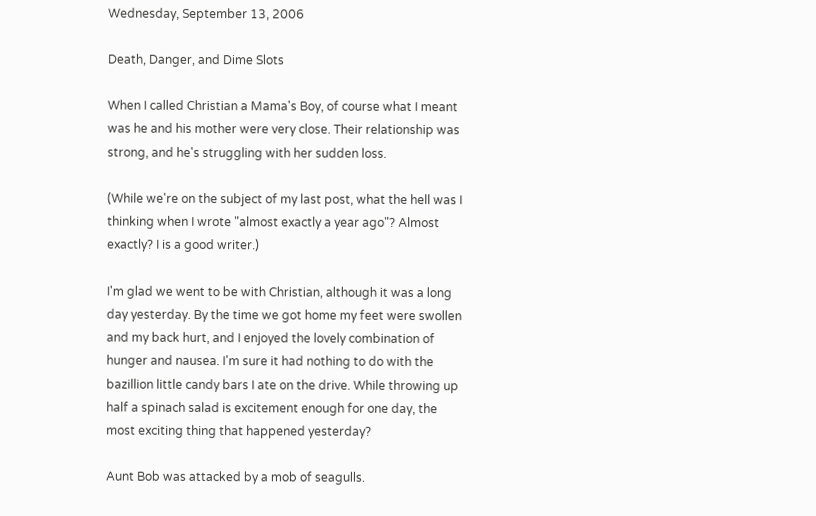Wednesday, September 13, 2006

Death, Danger, and Dime Slots

When I called Christian a Mama's Boy, of course what I meant was he and his mother were very close. Their relationship was strong, and he's struggling with her sudden loss.

(While we're on the subject of my last post, what the hell was I thinking when I wrote "almost exactly a year ago"? Almost exactly? I is a good writer.)

I'm glad we went to be with Christian, although it was a long day yesterday. By the time we got home my feet were swollen and my back hurt, and I enjoyed the lovely combination of hunger and nausea. I'm sure it had nothing to do with the bazillion little candy bars I ate on the drive. While throwing up half a spinach salad is excitement enough for one day, the most exciting thing that happened yesterday?

Aunt Bob was attacked by a mob of seagulls.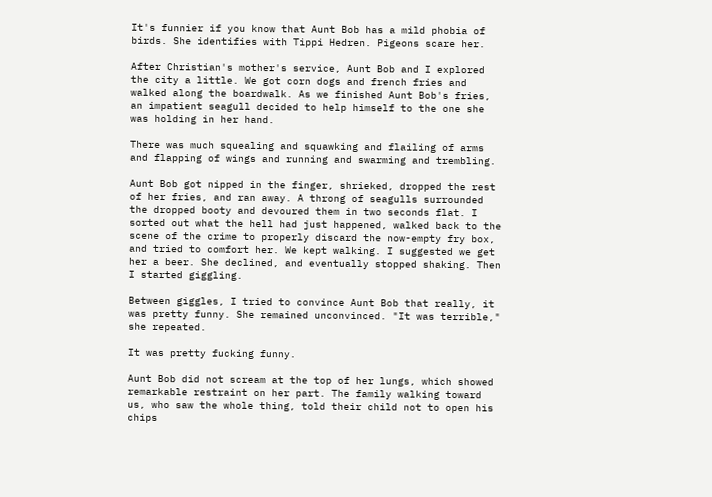It's funnier if you know that Aunt Bob has a mild phobia of birds. She identifies with Tippi Hedren. Pigeons scare her.

After Christian's mother's service, Aunt Bob and I explored the city a little. We got corn dogs and french fries and walked along the boardwalk. As we finished Aunt Bob's fries, an impatient seagull decided to help himself to the one she was holding in her hand.

There was much squealing and squawking and flailing of arms and flapping of wings and running and swarming and trembling.

Aunt Bob got nipped in the finger, shrieked, dropped the rest of her fries, and ran away. A throng of seagulls surrounded the dropped booty and devoured them in two seconds flat. I sorted out what the hell had just happened, walked back to the scene of the crime to properly discard the now-empty fry box, and tried to comfort her. We kept walking. I suggested we get her a beer. She declined, and eventually stopped shaking. Then I started giggling.

Between giggles, I tried to convince Aunt Bob that really, it was pretty funny. She remained unconvinced. "It was terrible," she repeated.

It was pretty fucking funny.

Aunt Bob did not scream at the top of her lungs, which showed remarkable restraint on her part. The family walking toward us, who saw the whole thing, told their child not to open his chips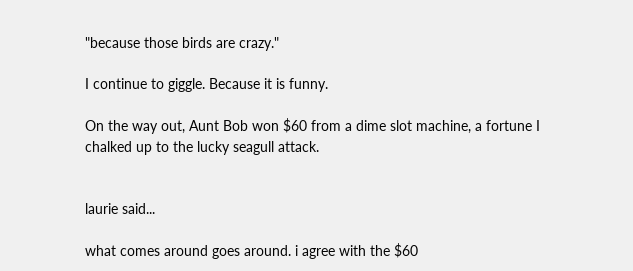"because those birds are crazy."

I continue to giggle. Because it is funny.

On the way out, Aunt Bob won $60 from a dime slot machine, a fortune I chalked up to the lucky seagull attack.


laurie said...

what comes around goes around. i agree with the $60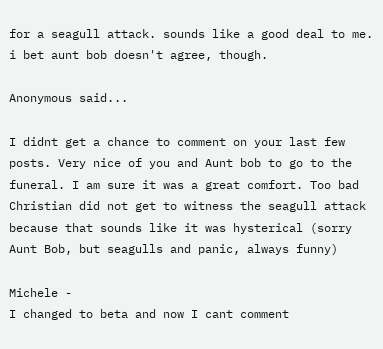for a seagull attack. sounds like a good deal to me. i bet aunt bob doesn't agree, though.

Anonymous said...

I didnt get a chance to comment on your last few posts. Very nice of you and Aunt bob to go to the funeral. I am sure it was a great comfort. Too bad Christian did not get to witness the seagull attack because that sounds like it was hysterical (sorry Aunt Bob, but seagulls and panic, always funny)

Michele -
I changed to beta and now I cant comment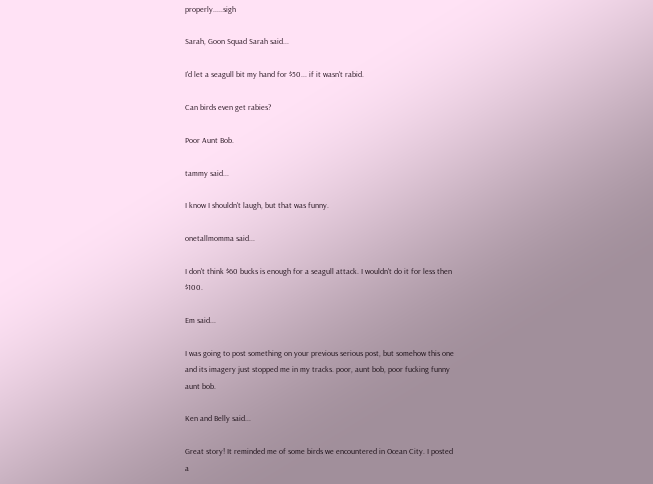properly.....sigh

Sarah, Goon Squad Sarah said...

I'd let a seagull bit my hand for $50... if it wasn't rabid.

Can birds even get rabies?

Poor Aunt Bob.

tammy said...

I know I shouldn't laugh, but that was funny.

onetallmomma said...

I don't think $60 bucks is enough for a seagull attack. I wouldn't do it for less then $100.

Em said...

I was going to post something on your previous serious post, but somehow this one and its imagery just stopped me in my tracks. poor, aunt bob, poor fucking funny aunt bob.

Ken and Belly said...

Great story! It reminded me of some birds we encountered in Ocean City. I posted a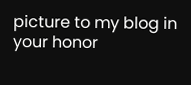picture to my blog in your honor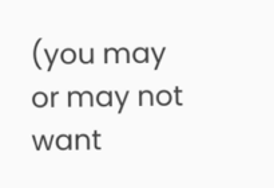(you may or may not want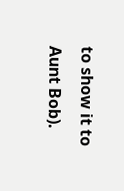to show it to Aunt Bob).